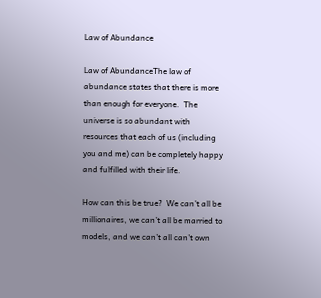Law of Abundance

Law of AbundanceThe law of abundance states that there is more than enough for everyone.  The universe is so abundant with resources that each of us (including you and me) can be completely happy and fulfilled with their life.

How can this be true?  We can’t all be millionaires, we can’t all be married to models, and we can’t all can’t own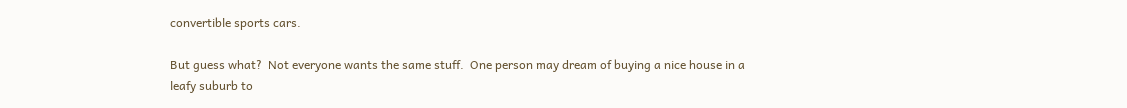convertible sports cars.

But guess what?  Not everyone wants the same stuff.  One person may dream of buying a nice house in a leafy suburb to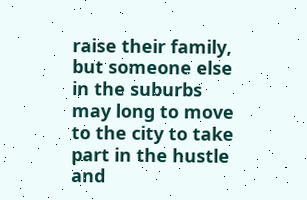raise their family, but someone else in the suburbs may long to move to the city to take part in the hustle and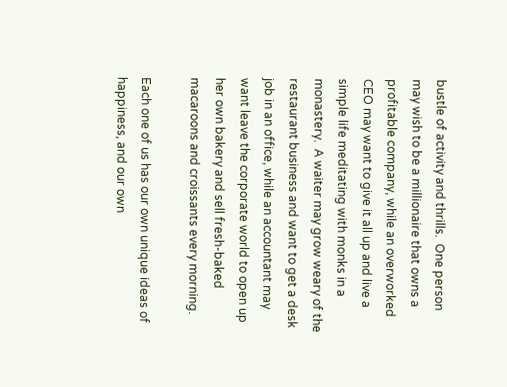bustle of activity and thrills.  One person may wish to be a millionaire that owns a profitable company, while an overworked CEO may want to give it all up and live a simple life meditating with monks in a monastery.  A waiter may grow weary of the restaurant business and want to get a desk job in an office, while an accountant may want leave the corporate world to open up her own bakery and sell fresh-baked macaroons and croissants every morning.

Each one of us has our own unique ideas of happiness, and our own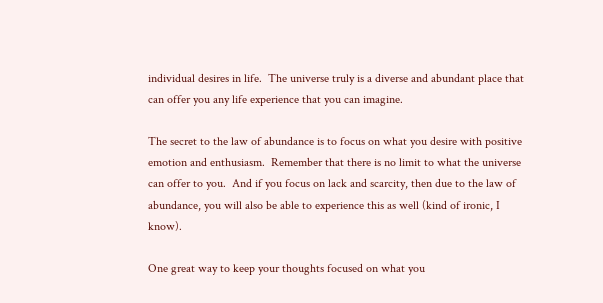individual desires in life.  The universe truly is a diverse and abundant place that can offer you any life experience that you can imagine.

The secret to the law of abundance is to focus on what you desire with positive emotion and enthusiasm.  Remember that there is no limit to what the universe can offer to you.  And if you focus on lack and scarcity, then due to the law of abundance, you will also be able to experience this as well (kind of ironic, I know).

One great way to keep your thoughts focused on what you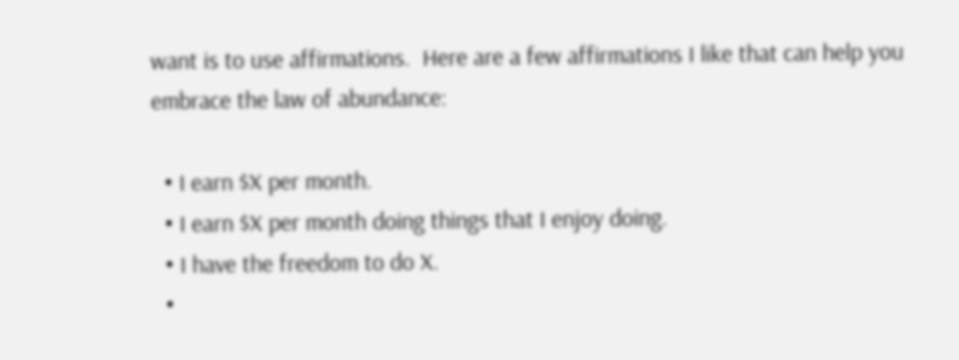want is to use affirmations.  Here are a few affirmations I like that can help you embrace the law of abundance:

  • I earn $X per month.
  • I earn $X per month doing things that I enjoy doing.
  • I have the freedom to do X.
  •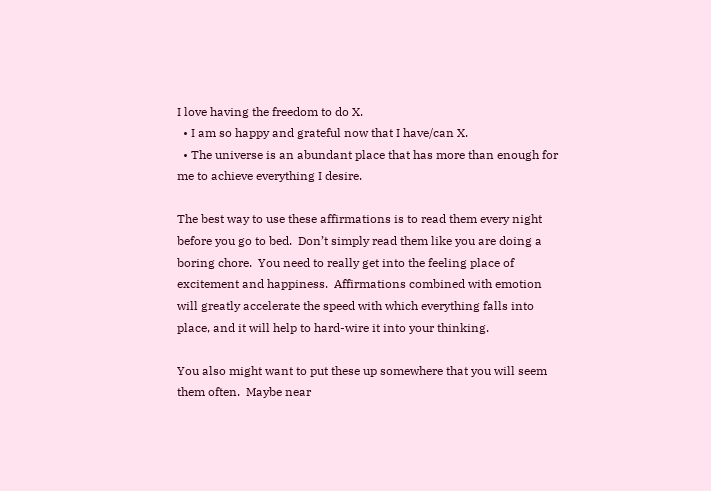I love having the freedom to do X.
  • I am so happy and grateful now that I have/can X.
  • The universe is an abundant place that has more than enough for me to achieve everything I desire.

The best way to use these affirmations is to read them every night before you go to bed.  Don’t simply read them like you are doing a boring chore.  You need to really get into the feeling place of excitement and happiness.  Affirmations combined with emotion will greatly accelerate the speed with which everything falls into place, and it will help to hard-wire it into your thinking.

You also might want to put these up somewhere that you will seem them often.  Maybe near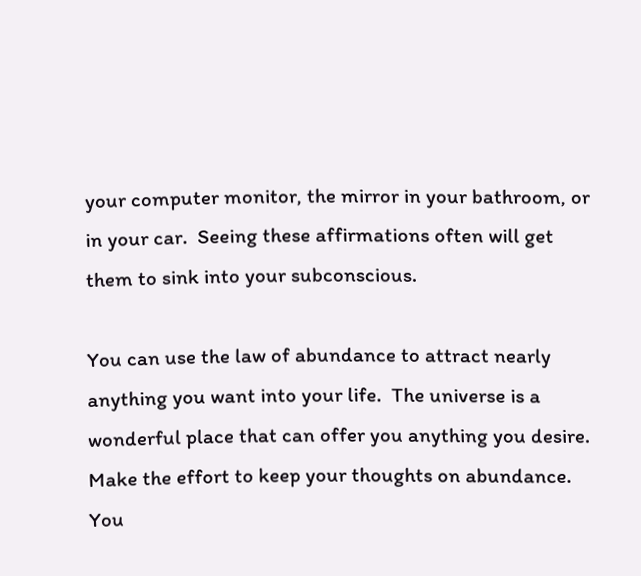your computer monitor, the mirror in your bathroom, or in your car.  Seeing these affirmations often will get them to sink into your subconscious.

You can use the law of abundance to attract nearly anything you want into your life.  The universe is a wonderful place that can offer you anything you desire.  Make the effort to keep your thoughts on abundance. You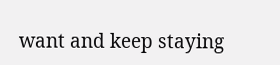want and keep staying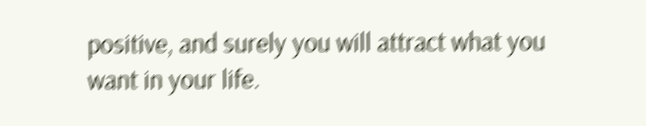positive, and surely you will attract what you want in your life.